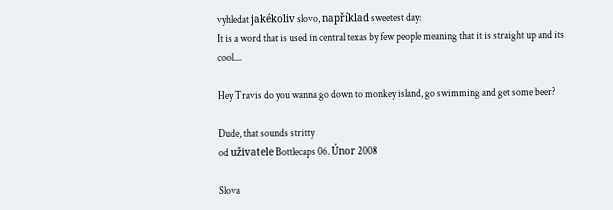vyhledat jakékoliv slovo, například sweetest day:
It is a word that is used in central texas by few people meaning that it is straight up and its cool....

Hey Travis do you wanna go down to monkey island, go swimming and get some beer?

Dude, that sounds stritty
od uživatele Bottlecaps 06. Únor 2008

Slova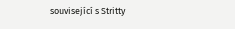související s Stritty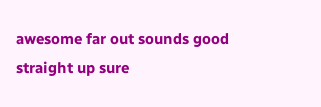awesome far out sounds good straight up sure